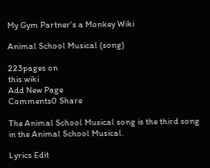My Gym Partner's a Monkey Wiki

Animal School Musical (song)

223pages on
this wiki
Add New Page
Comments0 Share

The Animal School Musical song is the third song in the Animal School Musical.

Lyrics Edit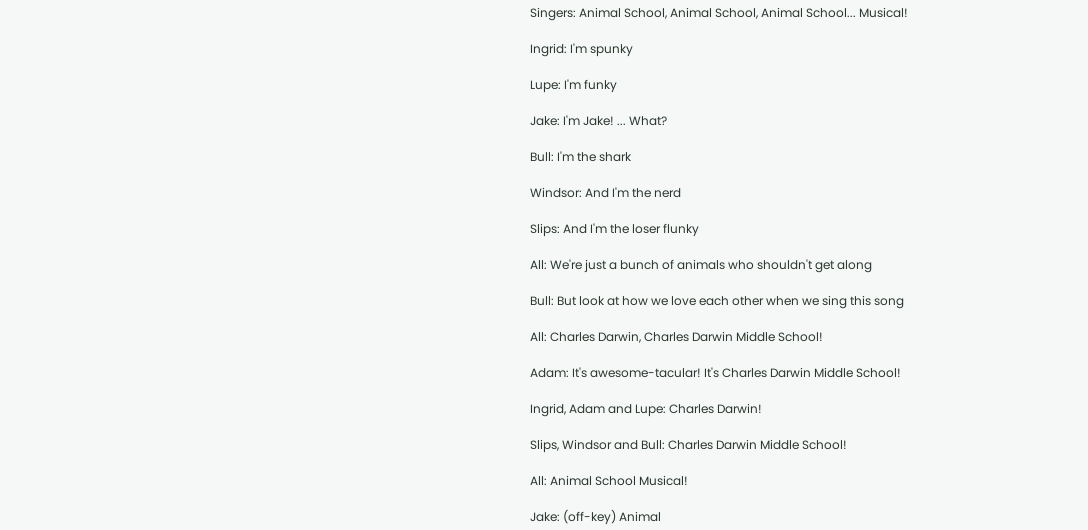Singers: Animal School, Animal School, Animal School... Musical!

Ingrid: I'm spunky

Lupe: I'm funky

Jake: I'm Jake! ... What?

Bull: I'm the shark

Windsor: And I'm the nerd

Slips: And I'm the loser flunky

All: We're just a bunch of animals who shouldn't get along

Bull: But look at how we love each other when we sing this song

All: Charles Darwin, Charles Darwin Middle School!

Adam: It's awesome-tacular! It's Charles Darwin Middle School!

Ingrid, Adam and Lupe: Charles Darwin!

Slips, Windsor and Bull: Charles Darwin Middle School!

All: Animal School Musical!

Jake: (off-key) Animal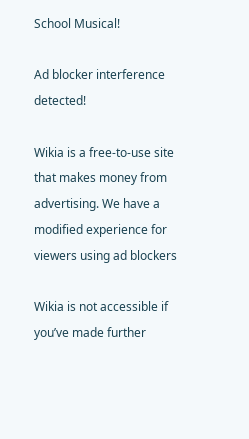School Musical!

Ad blocker interference detected!

Wikia is a free-to-use site that makes money from advertising. We have a modified experience for viewers using ad blockers

Wikia is not accessible if you’ve made further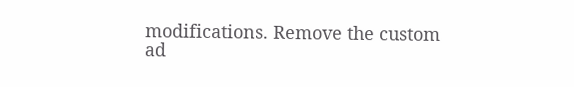modifications. Remove the custom ad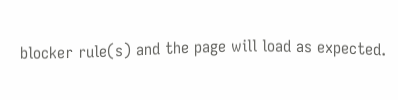blocker rule(s) and the page will load as expected.